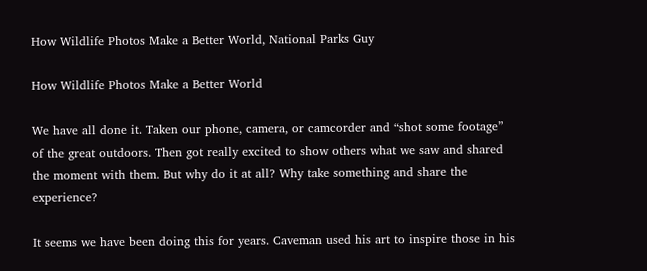How Wildlife Photos Make a Better World, National Parks Guy

How Wildlife Photos Make a Better World

We have all done it. Taken our phone, camera, or camcorder and “shot some footage” of the great outdoors. Then got really excited to show others what we saw and shared the moment with them. But why do it at all? Why take something and share the experience?

It seems we have been doing this for years. Caveman used his art to inspire those in his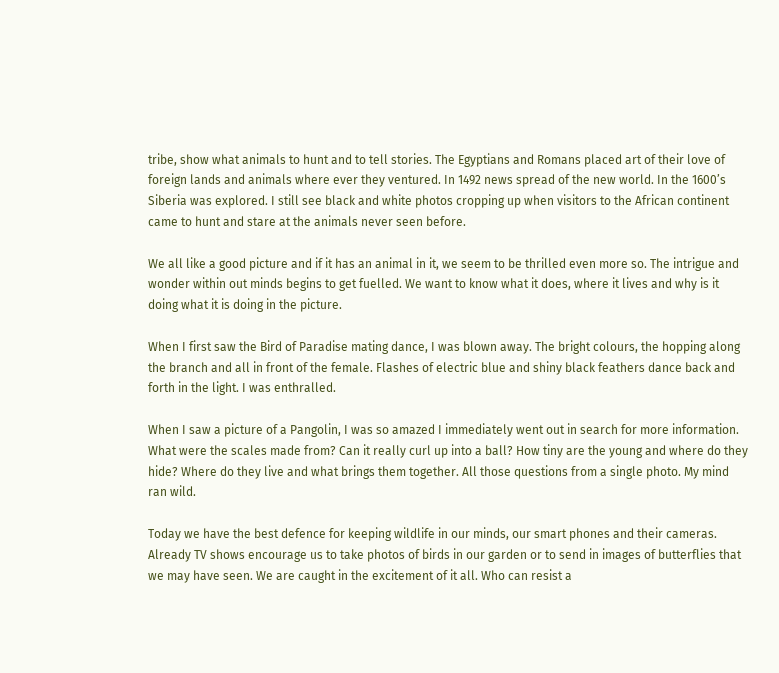tribe, show what animals to hunt and to tell stories. The Egyptians and Romans placed art of their love of foreign lands and animals where ever they ventured. In 1492 news spread of the new world. In the 1600’s Siberia was explored. I still see black and white photos cropping up when visitors to the African continent came to hunt and stare at the animals never seen before.

We all like a good picture and if it has an animal in it, we seem to be thrilled even more so. The intrigue and wonder within out minds begins to get fuelled. We want to know what it does, where it lives and why is it doing what it is doing in the picture.

When I first saw the Bird of Paradise mating dance, I was blown away. The bright colours, the hopping along the branch and all in front of the female. Flashes of electric blue and shiny black feathers dance back and forth in the light. I was enthralled.

When I saw a picture of a Pangolin, I was so amazed I immediately went out in search for more information. What were the scales made from? Can it really curl up into a ball? How tiny are the young and where do they hide? Where do they live and what brings them together. All those questions from a single photo. My mind ran wild.

Today we have the best defence for keeping wildlife in our minds, our smart phones and their cameras. Already TV shows encourage us to take photos of birds in our garden or to send in images of butterflies that we may have seen. We are caught in the excitement of it all. Who can resist a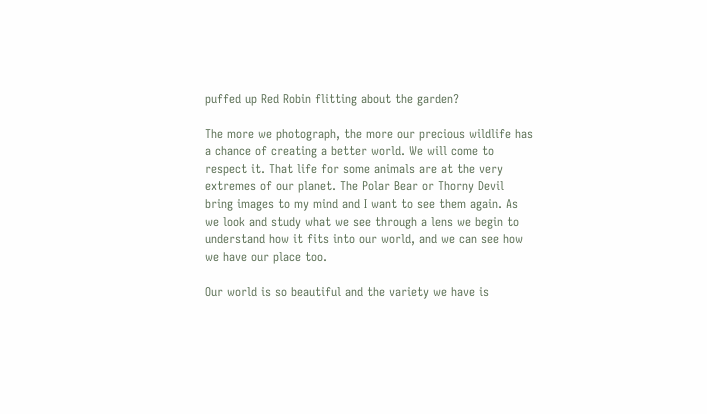puffed up Red Robin flitting about the garden?

The more we photograph, the more our precious wildlife has a chance of creating a better world. We will come to respect it. That life for some animals are at the very extremes of our planet. The Polar Bear or Thorny Devil bring images to my mind and I want to see them again. As we look and study what we see through a lens we begin to understand how it fits into our world, and we can see how we have our place too.

Our world is so beautiful and the variety we have is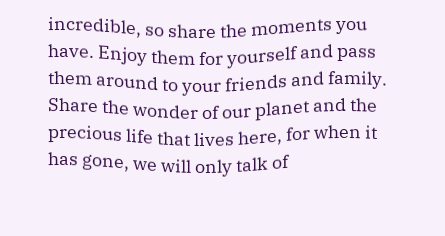incredible, so share the moments you have. Enjoy them for yourself and pass them around to your friends and family. Share the wonder of our planet and the precious life that lives here, for when it has gone, we will only talk of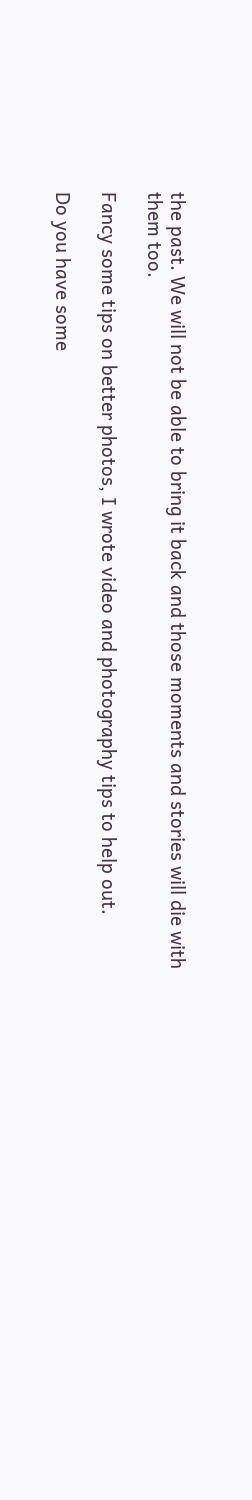the past. We will not be able to bring it back and those moments and stories will die with them too.

Fancy some tips on better photos, I wrote video and photography tips to help out.

Do you have some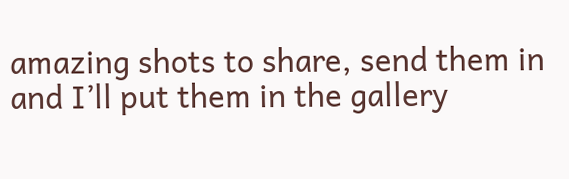amazing shots to share, send them in and I’ll put them in the gallery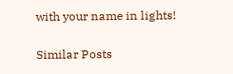with your name in lights!

Similar Posts